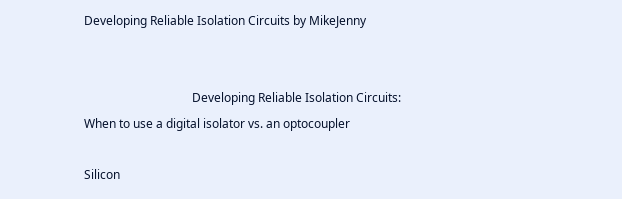Developing Reliable Isolation Circuits by MikeJenny


                                    Developing Reliable Isolation Circuits:
When to use a digital isolator vs. an optocoupler

Silicon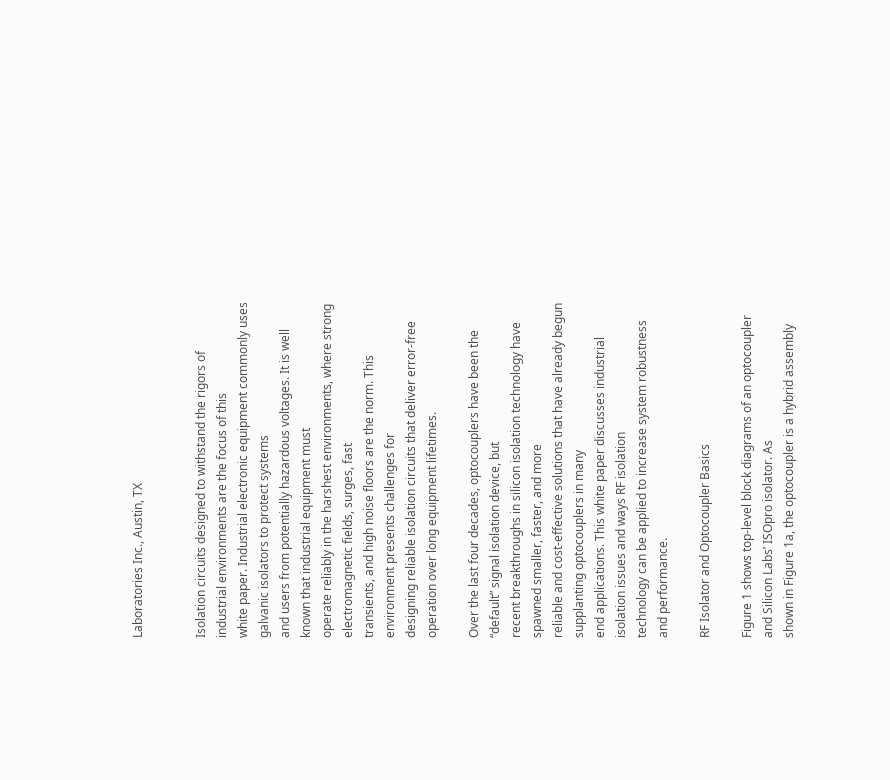Laboratories Inc., Austin, TX


Isolation circuits designed to withstand the rigors of industrial environments are the focus of this
white paper. Industrial electronic equipment commonly uses galvanic isolators to protect systems
and users from potentially hazardous voltages. It is well known that industrial equipment must
operate reliably in the harshest environments, where strong electromagnetic fields, surges, fast
transients, and high noise floors are the norm. This environment presents challenges for
designing reliable isolation circuits that deliver error-free operation over long equipment lifetimes.

Over the last four decades, optocouplers have been the “default” signal isolation device, but
recent breakthroughs in silicon isolation technology have spawned smaller, faster, and more
reliable and cost-effective solutions that have already begun supplanting optocouplers in many
end applications. This white paper discusses industrial isolation issues and ways RF isolation
technology can be applied to increase system robustness and performance.

RF Isolator and Optocoupler Basics

Figure 1 shows top-level block diagrams of an optocoupler and Silicon Labs’ ISOpro isolator. As
shown in Figure 1a, the optocoupler is a hybrid assembly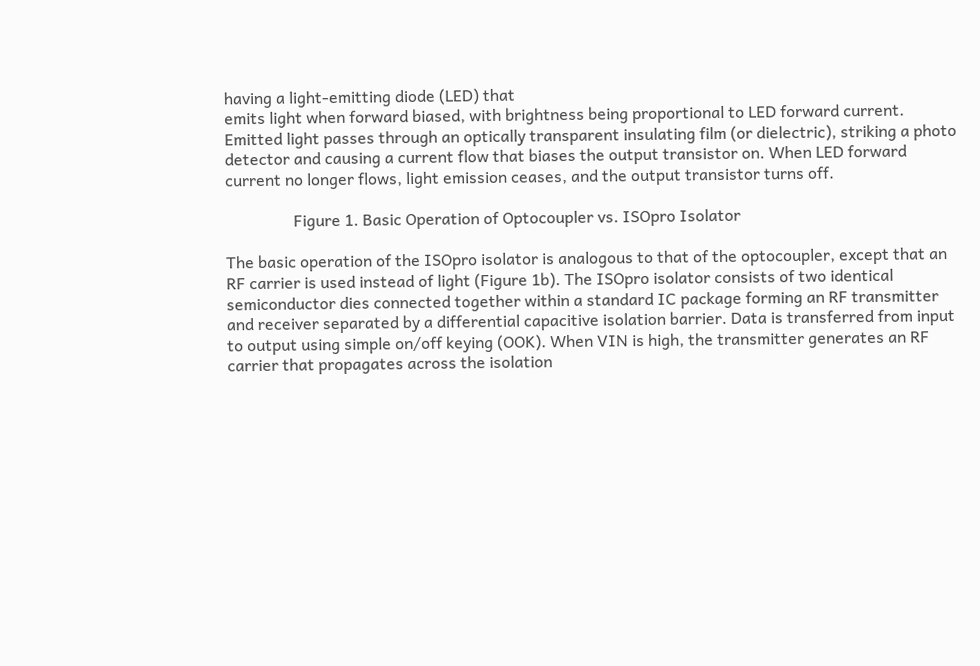having a light-emitting diode (LED) that
emits light when forward biased, with brightness being proportional to LED forward current.
Emitted light passes through an optically transparent insulating film (or dielectric), striking a photo
detector and causing a current flow that biases the output transistor on. When LED forward
current no longer flows, light emission ceases, and the output transistor turns off.

                 Figure 1. Basic Operation of Optocoupler vs. ISOpro Isolator

The basic operation of the ISOpro isolator is analogous to that of the optocoupler, except that an
RF carrier is used instead of light (Figure 1b). The ISOpro isolator consists of two identical
semiconductor dies connected together within a standard IC package forming an RF transmitter
and receiver separated by a differential capacitive isolation barrier. Data is transferred from input
to output using simple on/off keying (OOK). When VIN is high, the transmitter generates an RF
carrier that propagates across the isolation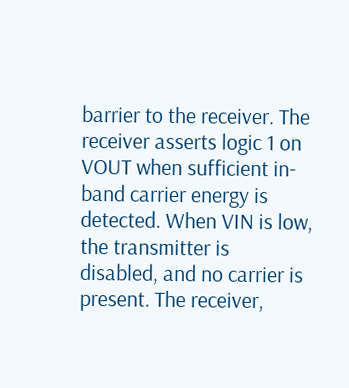barrier to the receiver. The receiver asserts logic 1 on
VOUT when sufficient in-band carrier energy is detected. When VIN is low, the transmitter is
disabled, and no carrier is present. The receiver,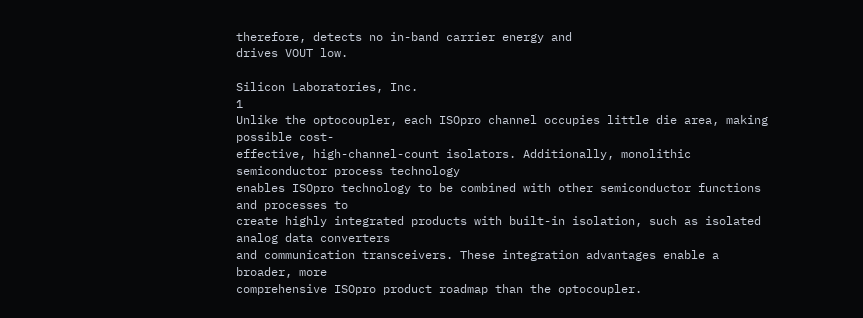therefore, detects no in-band carrier energy and
drives VOUT low.

Silicon Laboratories, Inc.                                                                           1
Unlike the optocoupler, each ISOpro channel occupies little die area, making possible cost-
effective, high-channel-count isolators. Additionally, monolithic semiconductor process technology
enables ISOpro technology to be combined with other semiconductor functions and processes to
create highly integrated products with built-in isolation, such as isolated analog data converters
and communication transceivers. These integration advantages enable a broader, more
comprehensive ISOpro product roadmap than the optocoupler.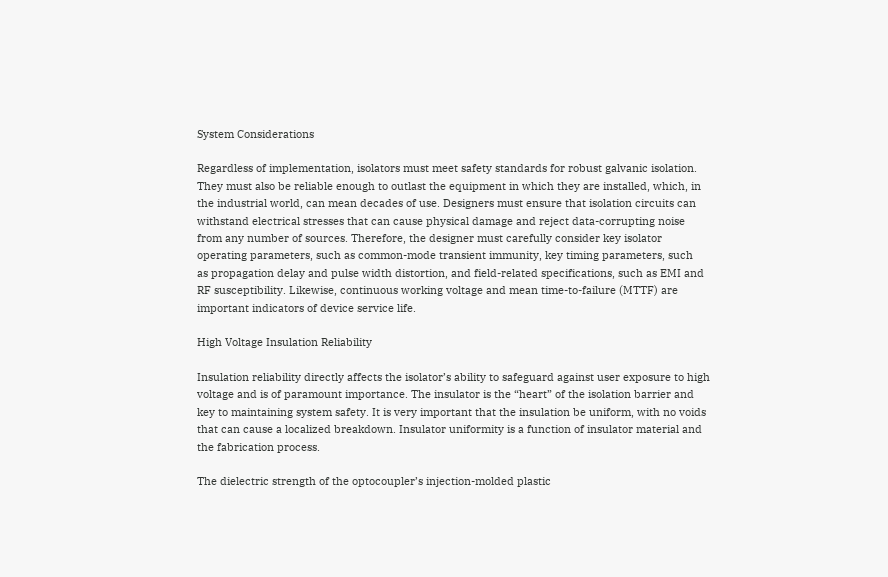System Considerations

Regardless of implementation, isolators must meet safety standards for robust galvanic isolation.
They must also be reliable enough to outlast the equipment in which they are installed, which, in
the industrial world, can mean decades of use. Designers must ensure that isolation circuits can
withstand electrical stresses that can cause physical damage and reject data-corrupting noise
from any number of sources. Therefore, the designer must carefully consider key isolator
operating parameters, such as common-mode transient immunity, key timing parameters, such
as propagation delay and pulse width distortion, and field-related specifications, such as EMI and
RF susceptibility. Likewise, continuous working voltage and mean time-to-failure (MTTF) are
important indicators of device service life.

High Voltage Insulation Reliability

Insulation reliability directly affects the isolator’s ability to safeguard against user exposure to high
voltage and is of paramount importance. The insulator is the “heart” of the isolation barrier and
key to maintaining system safety. It is very important that the insulation be uniform, with no voids
that can cause a localized breakdown. Insulator uniformity is a function of insulator material and
the fabrication process.

The dielectric strength of the optocoupler’s injection-molded plastic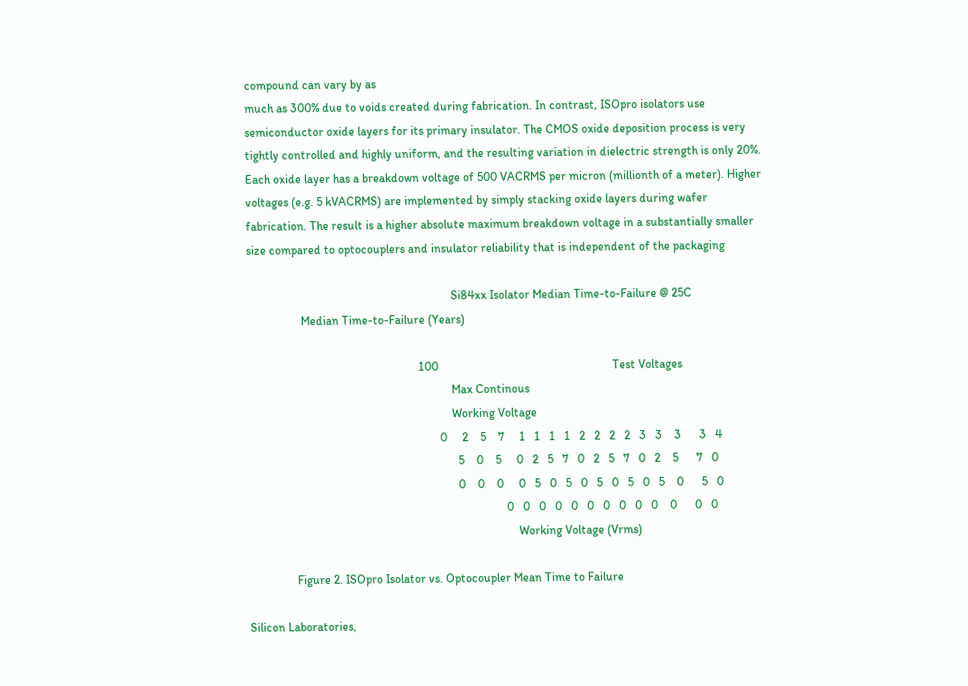compound can vary by as
much as 300% due to voids created during fabrication. In contrast, ISOpro isolators use
semiconductor oxide layers for its primary insulator. The CMOS oxide deposition process is very
tightly controlled and highly uniform, and the resulting variation in dielectric strength is only 20%.
Each oxide layer has a breakdown voltage of 500 VACRMS per micron (millionth of a meter). Higher
voltages (e.g. 5 kVACRMS) are implemented by simply stacking oxide layers during wafer
fabrication. The result is a higher absolute maximum breakdown voltage in a substantially smaller
size compared to optocouplers and insulator reliability that is independent of the packaging

                                                                    Si84xx Isolator Median Time-to-Failure @ 25C
                  Median Time-to-Failure (Years)

                                                         100                                                          Test Voltages
                                                                    Max Continous
                                                                    Working Voltage
                                                                0     2    5    7     1   1   1   1   2   2   2   2   3   3    3      3   4
                                                                      5    0    5     0   2   5   7   0   2   5   7   0   2    5      7   0
                                                                      0    0    0     0   5   0   5   0   5   0   5   0   5    0      5   0
                                                                                      0   0   0   0   0   0   0   0   0   0    0      0   0
                                                                                          Working Voltage (Vrms)

                Figure 2. ISOpro Isolator vs. Optocoupler Mean Time to Failure

Silicon Laboratories,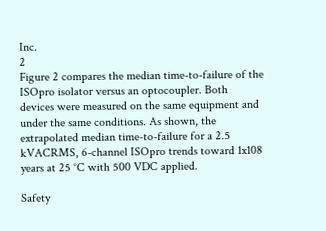Inc.                                                                                                                    2
Figure 2 compares the median time-to-failure of the ISOpro isolator versus an optocoupler. Both
devices were measured on the same equipment and under the same conditions. As shown, the
extrapolated median time-to-failure for a 2.5 kVACRMS, 6-channel ISOpro trends toward 1x108
years at 25 °C with 500 VDC applied.

Safety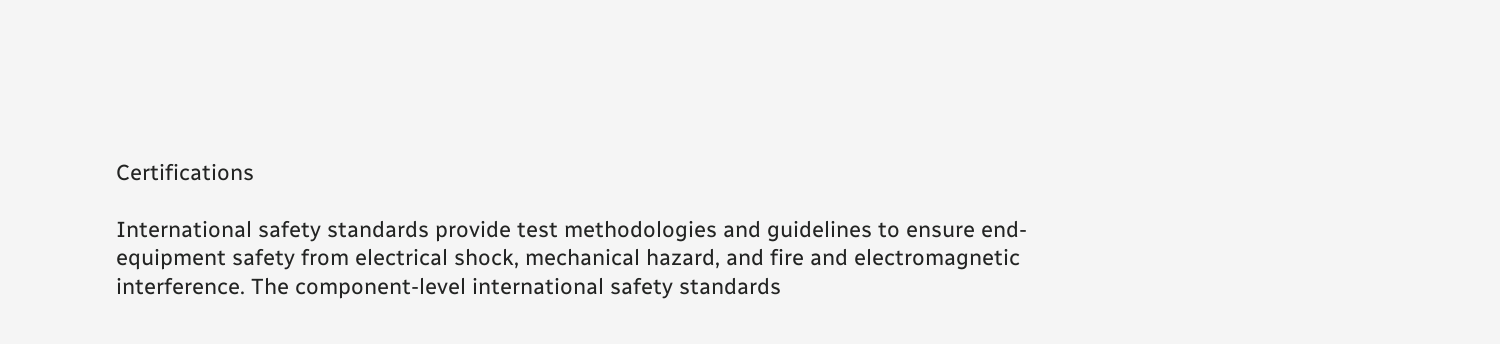Certifications

International safety standards provide test methodologies and guidelines to ensure end-
equipment safety from electrical shock, mechanical hazard, and fire and electromagnetic
interference. The component-level international safety standards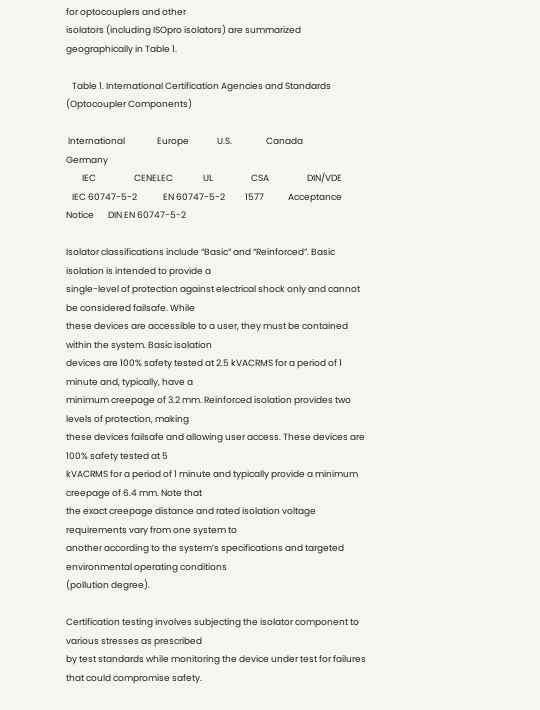for optocouplers and other
isolators (including ISOpro isolators) are summarized geographically in Table 1.

   Table 1. International Certification Agencies and Standards (Optocoupler Components)

 International                Europe              U.S.                 Canada                 Germany
        IEC                   CENELEC               UL                   CSA                   DIN/VDE
   IEC 60747-5-2             EN 60747-5-2          1577            Acceptance Notice       DIN EN 60747-5-2

Isolator classifications include “Basic” and “Reinforced”. Basic isolation is intended to provide a
single-level of protection against electrical shock only and cannot be considered failsafe. While
these devices are accessible to a user, they must be contained within the system. Basic isolation
devices are 100% safety tested at 2.5 kVACRMS for a period of 1 minute and, typically, have a
minimum creepage of 3.2 mm. Reinforced isolation provides two levels of protection, making
these devices failsafe and allowing user access. These devices are 100% safety tested at 5
kVACRMS for a period of 1 minute and typically provide a minimum creepage of 6.4 mm. Note that
the exact creepage distance and rated isolation voltage requirements vary from one system to
another according to the system’s specifications and targeted environmental operating conditions
(pollution degree).

Certification testing involves subjecting the isolator component to various stresses as prescribed
by test standards while monitoring the device under test for failures that could compromise safety.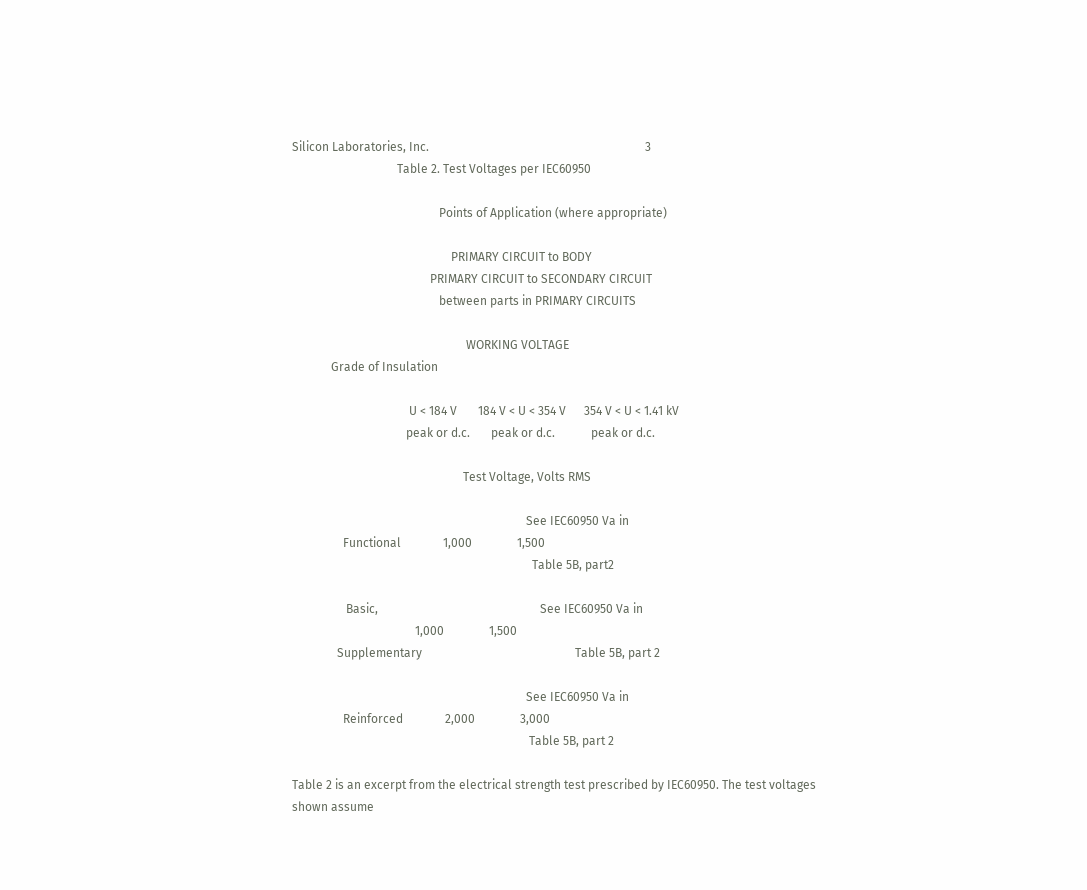Silicon Laboratories, Inc.                                                                        3
                                   Table 2. Test Voltages per IEC60950

                                                 Points of Application (where appropriate)

                                                     PRIMARY CIRCUIT to BODY
                                              PRIMARY CIRCUIT to SECONDARY CIRCUIT
                                                 between parts in PRIMARY CIRCUITS

                                                          WORKING VOLTAGE
             Grade of Insulation

                                       U < 184 V       184 V < U < 354 V      354 V < U < 1.41 kV
                                      peak or d.c.       peak or d.c.            peak or d.c.

                                                         Test Voltage, Volts RMS

                                                                              See IEC60950 Va in
                 Functional              1,000               1,500
                                                                                Table 5B, part2

                  Basic,                                                      See IEC60950 Va in
                                         1,000               1,500
               Supplementary                                                   Table 5B, part 2

                                                                              See IEC60950 Va in
                 Reinforced              2,000               3,000
                                                                               Table 5B, part 2

Table 2 is an excerpt from the electrical strength test prescribed by IEC60950. The test voltages
shown assume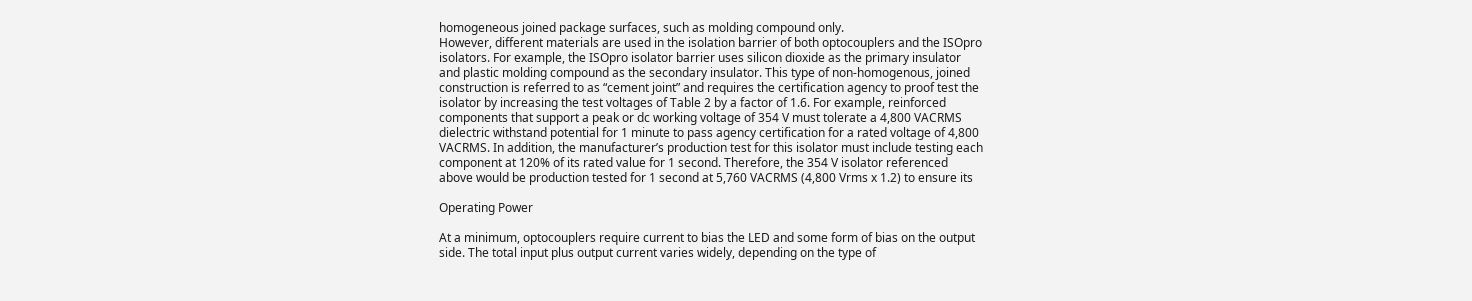homogeneous joined package surfaces, such as molding compound only.
However, different materials are used in the isolation barrier of both optocouplers and the ISOpro
isolators. For example, the ISOpro isolator barrier uses silicon dioxide as the primary insulator
and plastic molding compound as the secondary insulator. This type of non-homogenous, joined
construction is referred to as “cement joint” and requires the certification agency to proof test the
isolator by increasing the test voltages of Table 2 by a factor of 1.6. For example, reinforced
components that support a peak or dc working voltage of 354 V must tolerate a 4,800 VACRMS
dielectric withstand potential for 1 minute to pass agency certification for a rated voltage of 4,800
VACRMS. In addition, the manufacturer’s production test for this isolator must include testing each
component at 120% of its rated value for 1 second. Therefore, the 354 V isolator referenced
above would be production tested for 1 second at 5,760 VACRMS (4,800 Vrms x 1.2) to ensure its

Operating Power

At a minimum, optocouplers require current to bias the LED and some form of bias on the output
side. The total input plus output current varies widely, depending on the type of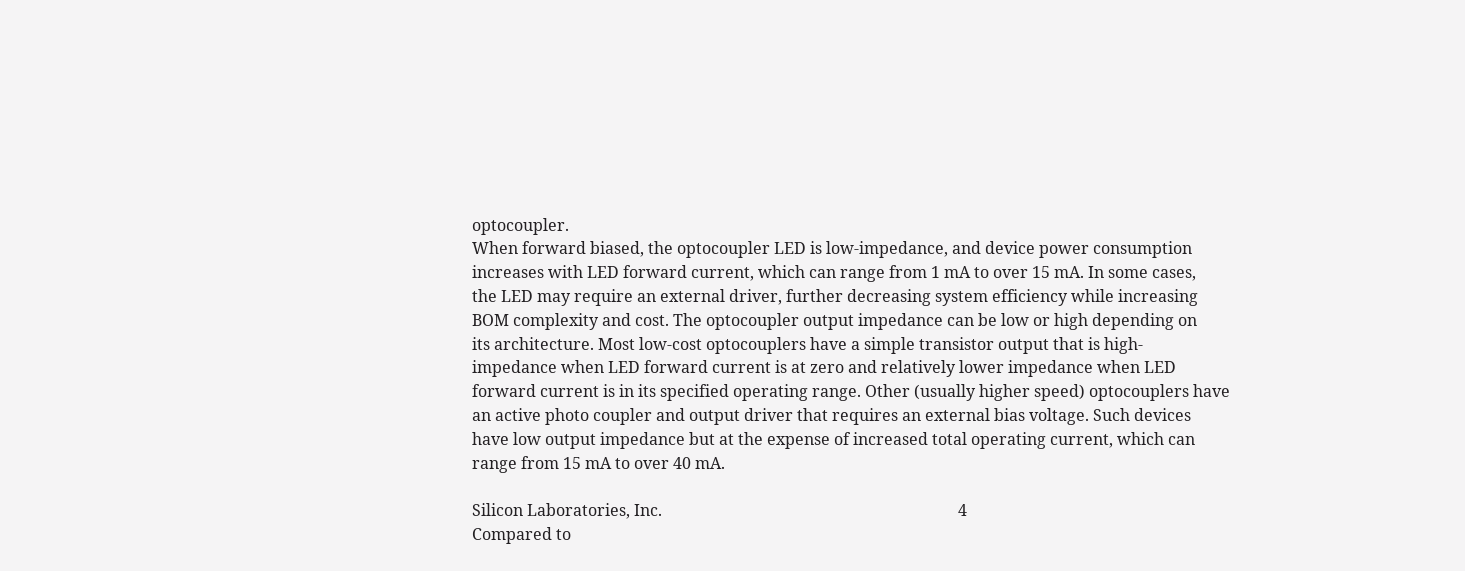optocoupler.
When forward biased, the optocoupler LED is low-impedance, and device power consumption
increases with LED forward current, which can range from 1 mA to over 15 mA. In some cases,
the LED may require an external driver, further decreasing system efficiency while increasing
BOM complexity and cost. The optocoupler output impedance can be low or high depending on
its architecture. Most low-cost optocouplers have a simple transistor output that is high-
impedance when LED forward current is at zero and relatively lower impedance when LED
forward current is in its specified operating range. Other (usually higher speed) optocouplers have
an active photo coupler and output driver that requires an external bias voltage. Such devices
have low output impedance but at the expense of increased total operating current, which can
range from 15 mA to over 40 mA.

Silicon Laboratories, Inc.                                                                          4
Compared to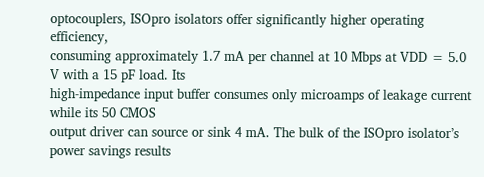optocouplers, ISOpro isolators offer significantly higher operating efficiency,
consuming approximately 1.7 mA per channel at 10 Mbps at VDD = 5.0 V with a 15 pF load. Its
high-impedance input buffer consumes only microamps of leakage current while its 50 CMOS
output driver can source or sink 4 mA. The bulk of the ISOpro isolator’s power savings results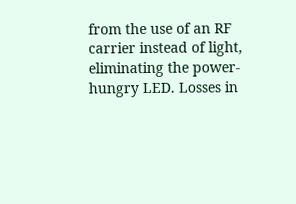from the use of an RF carrier instead of light, eliminating the power-hungry LED. Losses in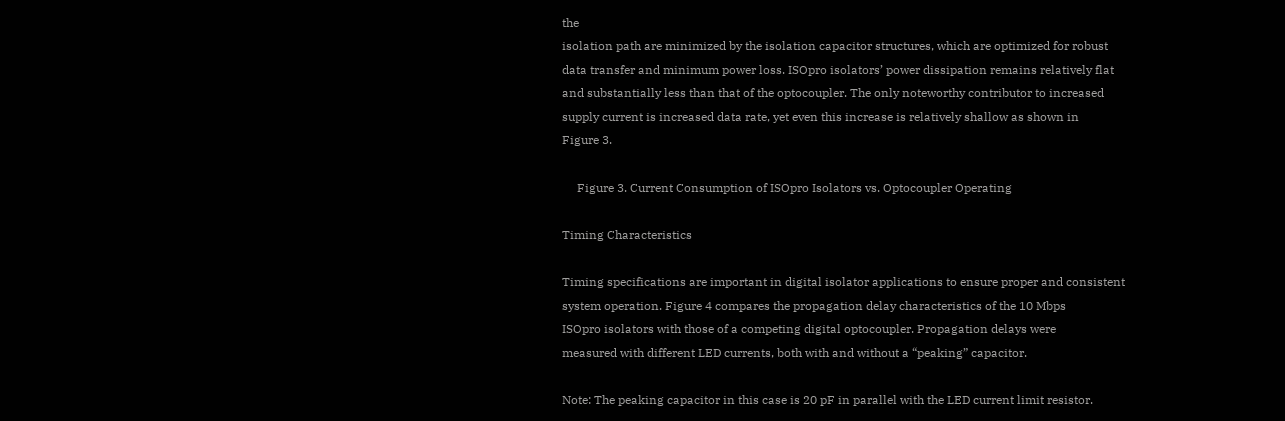the
isolation path are minimized by the isolation capacitor structures, which are optimized for robust
data transfer and minimum power loss. ISOpro isolators’ power dissipation remains relatively flat
and substantially less than that of the optocoupler. The only noteworthy contributor to increased
supply current is increased data rate, yet even this increase is relatively shallow as shown in
Figure 3.

     Figure 3. Current Consumption of ISOpro Isolators vs. Optocoupler Operating

Timing Characteristics

Timing specifications are important in digital isolator applications to ensure proper and consistent
system operation. Figure 4 compares the propagation delay characteristics of the 10 Mbps
ISOpro isolators with those of a competing digital optocoupler. Propagation delays were
measured with different LED currents, both with and without a “peaking” capacitor.

Note: The peaking capacitor in this case is 20 pF in parallel with the LED current limit resistor.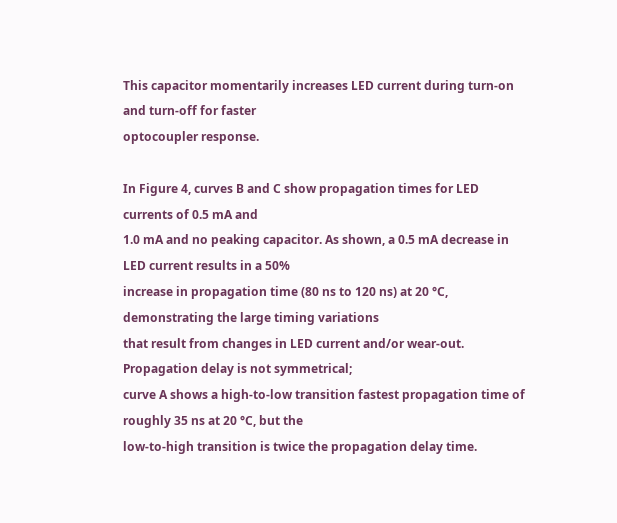This capacitor momentarily increases LED current during turn-on and turn-off for faster
optocoupler response.

In Figure 4, curves B and C show propagation times for LED currents of 0.5 mA and
1.0 mA and no peaking capacitor. As shown, a 0.5 mA decrease in LED current results in a 50%
increase in propagation time (80 ns to 120 ns) at 20 °C, demonstrating the large timing variations
that result from changes in LED current and/or wear-out. Propagation delay is not symmetrical;
curve A shows a high-to-low transition fastest propagation time of roughly 35 ns at 20 °C, but the
low-to-high transition is twice the propagation delay time.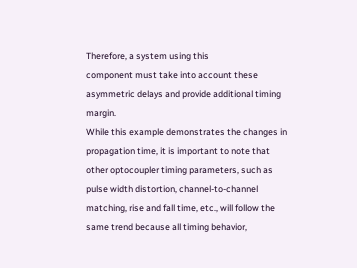Therefore, a system using this
component must take into account these asymmetric delays and provide additional timing margin.
While this example demonstrates the changes in propagation time, it is important to note that
other optocoupler timing parameters, such as pulse width distortion, channel-to-channel
matching, rise and fall time, etc., will follow the same trend because all timing behavior,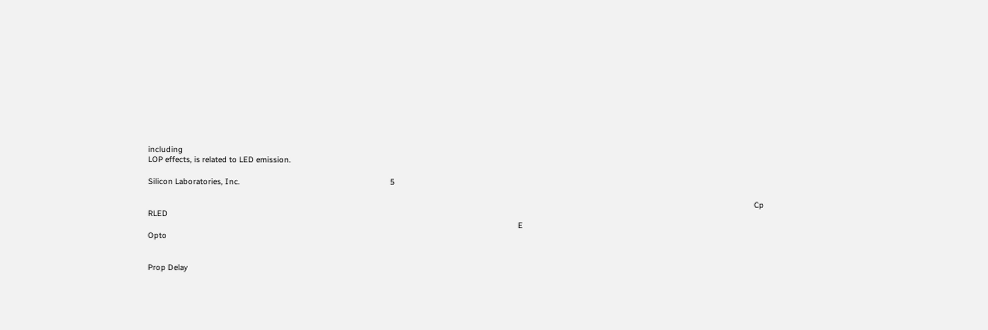including
LOP effects, is related to LED emission.

Silicon Laboratories, Inc.                                                                           5

                                                                                                                                                                                                                                                                                                               Cp            RLED
                                                                                                                                                                                         E                                                                                                                            Opto


Prop Delay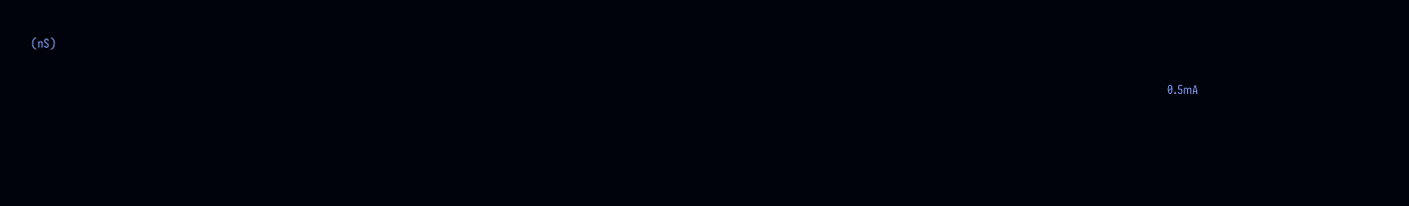(nS)

                                                                                                                                                                                                                                                                                            0.5mA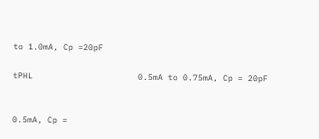to 1.0mA, Cp =20pF
                                                                                                                                                                                                                                                                   tPHL                     0.5mA to 0.75mA, Cp = 20pF

                                                                                                                                                                                                                                                                                            0.5mA, Cp =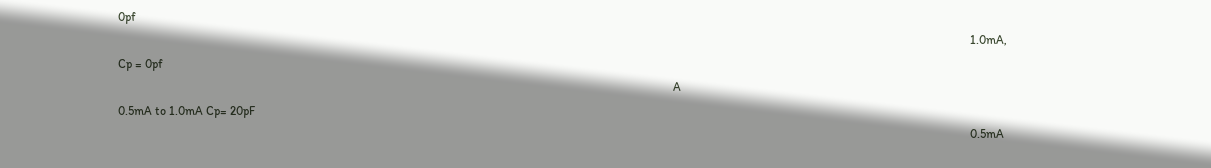0pf
                                                                                                                                                                                                                                                                                            1.0mA, Cp = 0pf
                                                                                                                                                                                         A                                                                                                  0.5mA to 1.0mA Cp= 20pF
                                                                                                                                                                                                                                                                                            0.5mA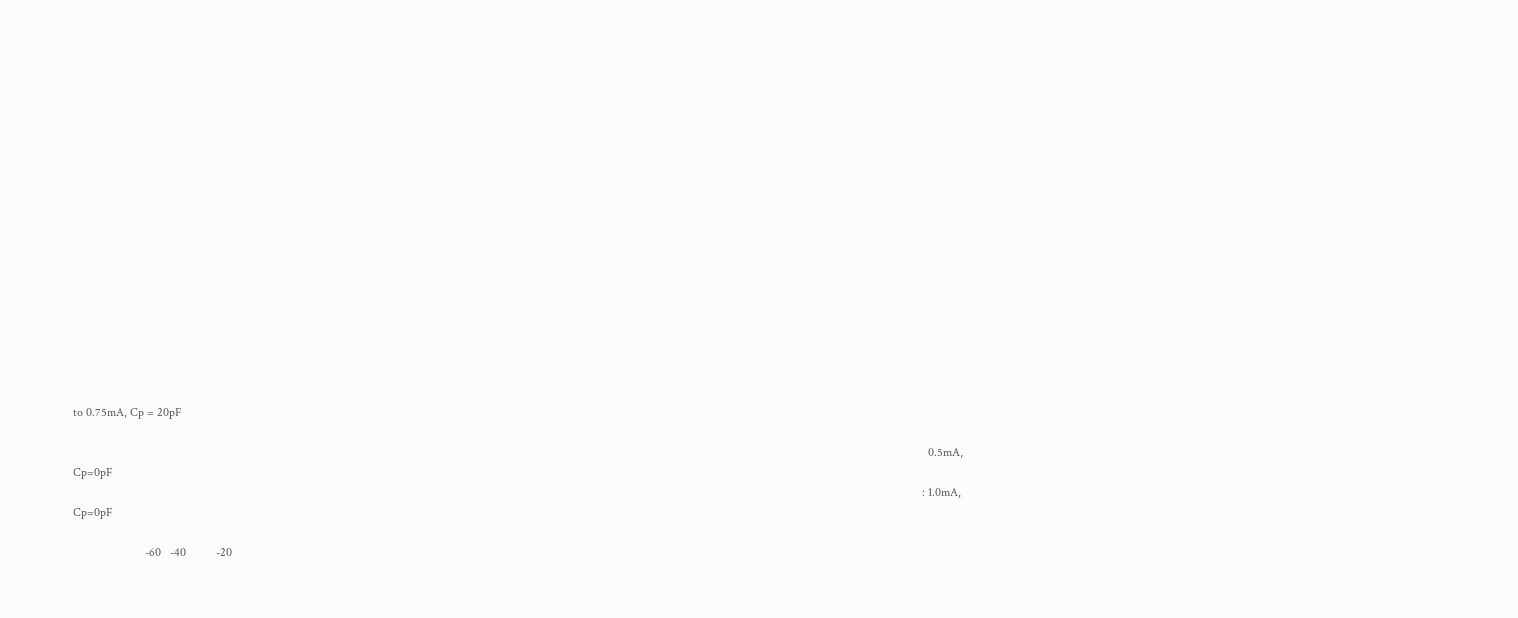to 0.75mA, Cp = 20pF

                                                                                                                                                                                                                                                                                             0.5mA, Cp=0pF
                                                                                                                                                                                                                                                                                           : 1.0mA, Cp=0pF

                        -60   -40          -20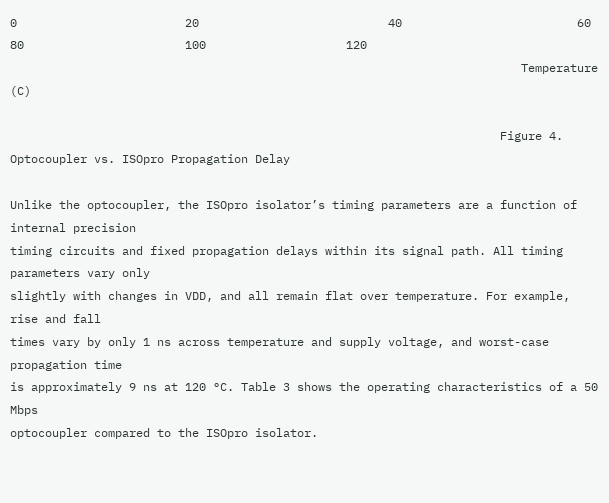0                        20                           40                         60                         80                       100                    120
                                                                         Temperature (C)

                                                                      Figure 4. Optocoupler vs. ISOpro Propagation Delay

Unlike the optocoupler, the ISOpro isolator’s timing parameters are a function of internal precision
timing circuits and fixed propagation delays within its signal path. All timing parameters vary only
slightly with changes in VDD, and all remain flat over temperature. For example, rise and fall
times vary by only 1 ns across temperature and supply voltage, and worst-case propagation time
is approximately 9 ns at 120 °C. Table 3 shows the operating characteristics of a 50 Mbps
optocoupler compared to the ISOpro isolator.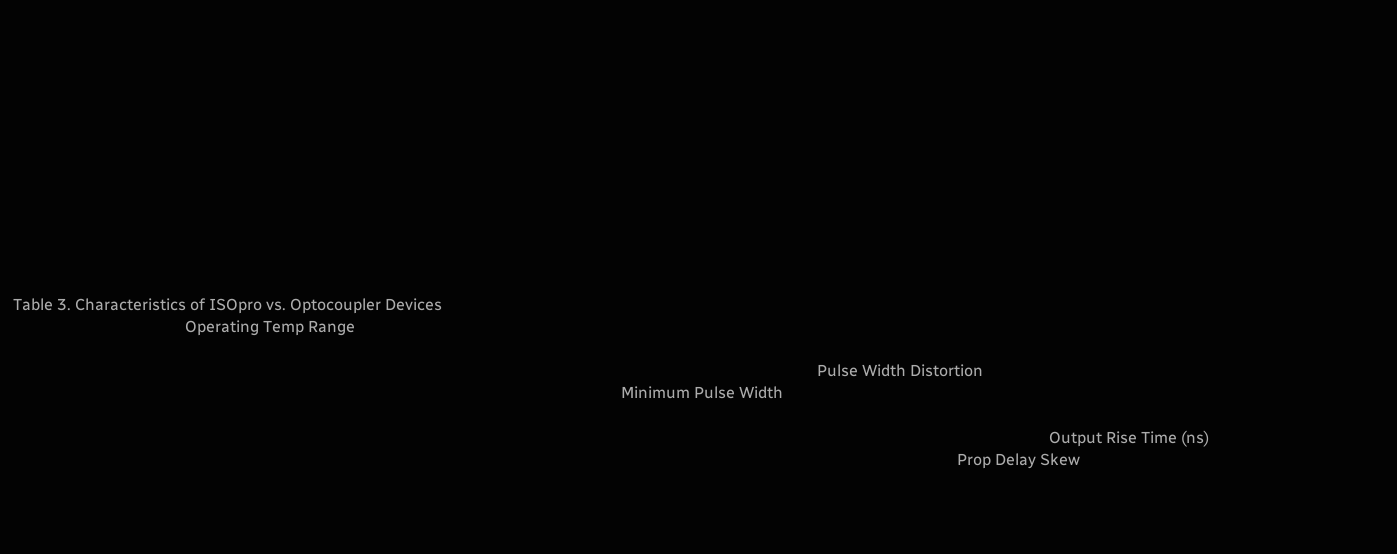Table 3. Characteristics of ISOpro vs. Optocoupler Devices
                                           Operating Temp Range

                                                                                                                                                                                                         Pulse Width Distortion
                                                                                                                                                        Minimum Pulse Width

                                                                                                                                                                                                                                                                   Output Rise Time (ns)
                                                                                                                                                                                                                                            Prop Delay Skew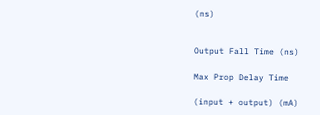(ns)

                                                                                                                                                                                                                                                                                              Output Fall Time (ns)
                                                                                                                             Max Prop Delay Time
                                                                                                (input + output) (mA)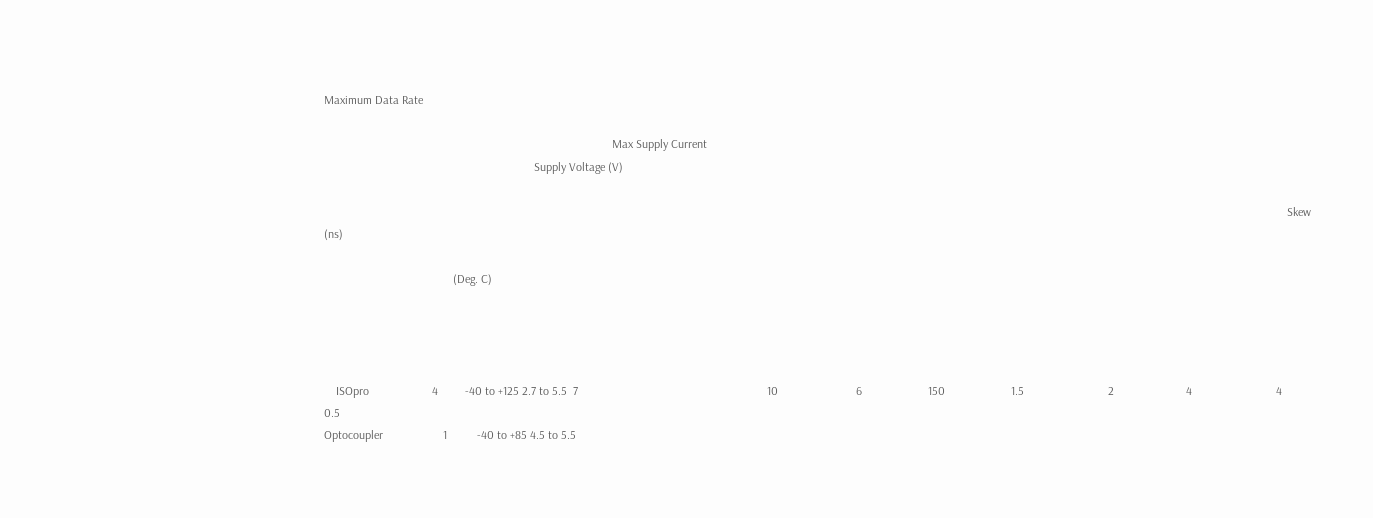Maximum Data Rate

                                                                                                Max Supply Current
                                                                      Supply Voltage (V)

                                                                                                                                                                                                                                                                                                                                 Skew (ns)

                                           (Deg. C)




    ISOpro                     4         -40 to +125 2.7 to 5.5  7                                                               10                          6                      150                      1.5                            2                        4                            4                                 0.5
Optocoupler                    1          -40 to +85 4.5 to 5.5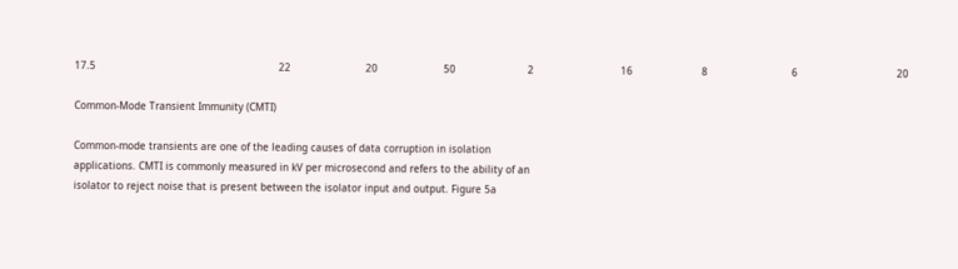17.5                                                             22                         20                      50                        2                             16                       8                            6                                 20

Common-Mode Transient Immunity (CMTI)

Common-mode transients are one of the leading causes of data corruption in isolation
applications. CMTI is commonly measured in kV per microsecond and refers to the ability of an
isolator to reject noise that is present between the isolator input and output. Figure 5a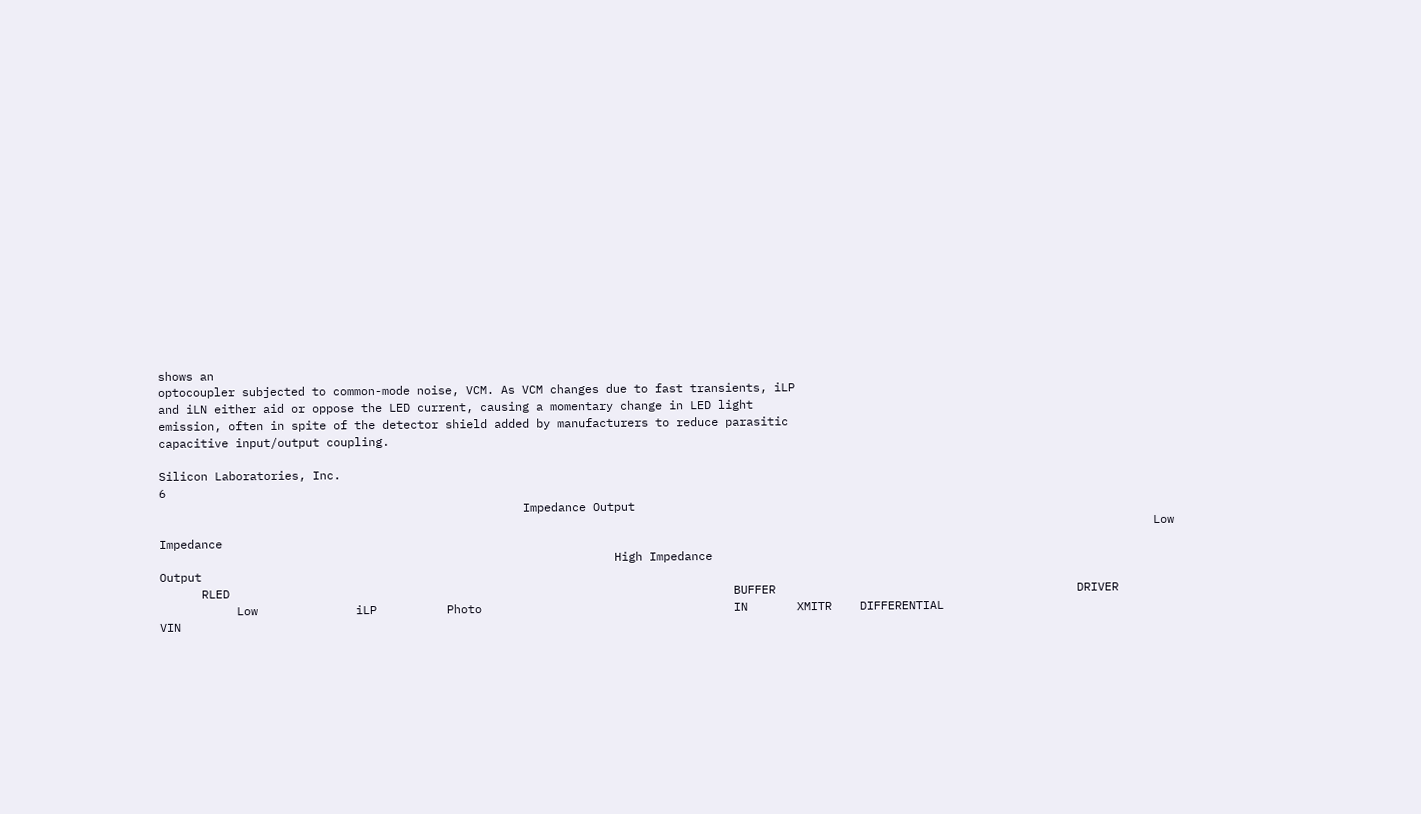shows an
optocoupler subjected to common-mode noise, VCM. As VCM changes due to fast transients, iLP
and iLN either aid or oppose the LED current, causing a momentary change in LED light
emission, often in spite of the detector shield added by manufacturers to reduce parasitic
capacitive input/output coupling.

Silicon Laboratories, Inc.                                                                                                                                                                                                                                                                                                   6
                                                    Impedance Output
                                                                                                                                              Low Impedance
                                                                 High Impedance                                                                   Output
      RLED                                                                        BUFFER                                           DRIVER
           Low              iLP          Photo                                    IN       XMITR    DIFFERENTIAL
VIN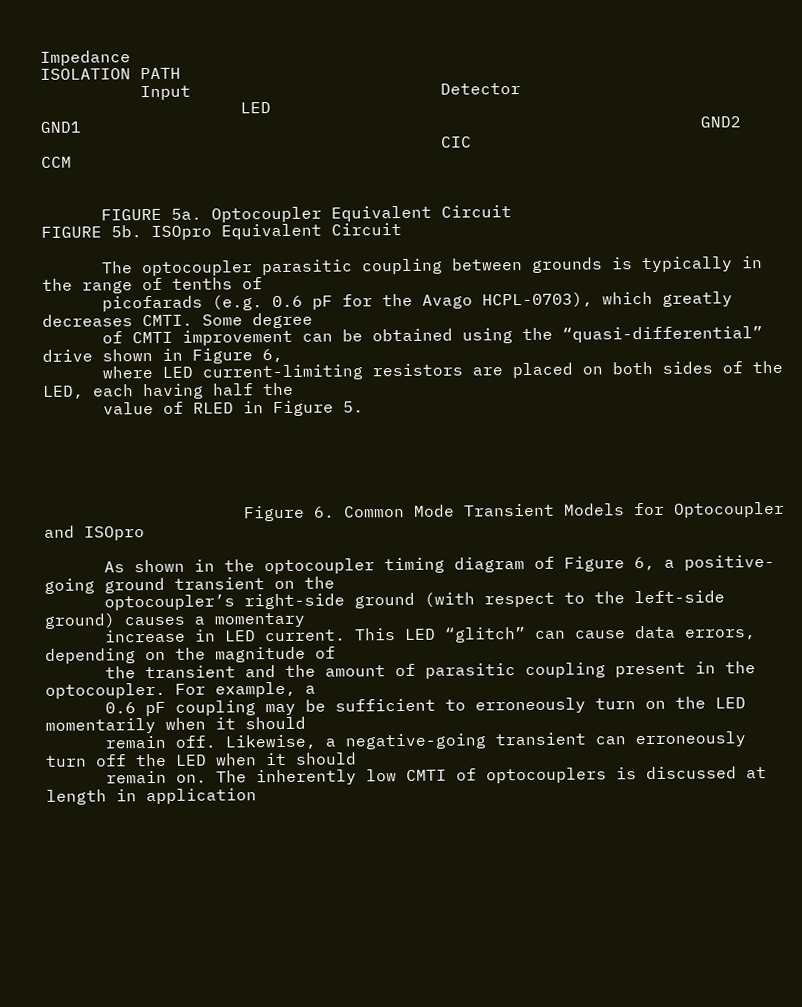Impedance                                                                                  ISOLATION PATH
          Input                         Detector
                    LED                                                   GND1                                                              GND2
                                        CIC                                                                    CCM


      FIGURE 5a. Optocoupler Equivalent Circuit                                   FIGURE 5b. ISOpro Equivalent Circuit

      The optocoupler parasitic coupling between grounds is typically in the range of tenths of
      picofarads (e.g. 0.6 pF for the Avago HCPL-0703), which greatly decreases CMTI. Some degree
      of CMTI improvement can be obtained using the “quasi-differential” drive shown in Figure 6,
      where LED current-limiting resistors are placed on both sides of the LED, each having half the
      value of RLED in Figure 5.





                    Figure 6. Common Mode Transient Models for Optocoupler and ISOpro

      As shown in the optocoupler timing diagram of Figure 6, a positive-going ground transient on the
      optocoupler’s right-side ground (with respect to the left-side ground) causes a momentary
      increase in LED current. This LED “glitch” can cause data errors, depending on the magnitude of
      the transient and the amount of parasitic coupling present in the optocoupler. For example, a
      0.6 pF coupling may be sufficient to erroneously turn on the LED momentarily when it should
      remain off. Likewise, a negative-going transient can erroneously turn off the LED when it should
      remain on. The inherently low CMTI of optocouplers is discussed at length in application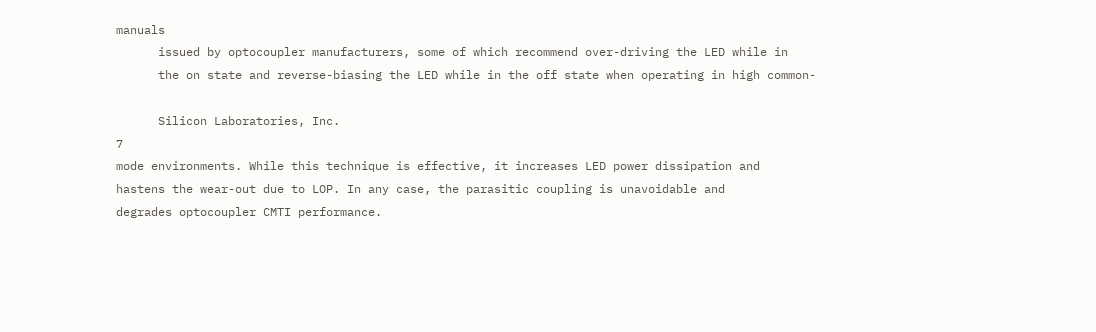manuals
      issued by optocoupler manufacturers, some of which recommend over-driving the LED while in
      the on state and reverse-biasing the LED while in the off state when operating in high common-

      Silicon Laboratories, Inc.                                                                                                                7
mode environments. While this technique is effective, it increases LED power dissipation and
hastens the wear-out due to LOP. In any case, the parasitic coupling is unavoidable and
degrades optocoupler CMTI performance.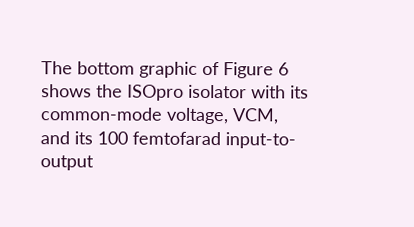The bottom graphic of Figure 6 shows the ISOpro isolator with its common-mode voltage, VCM,
and its 100 femtofarad input-to-output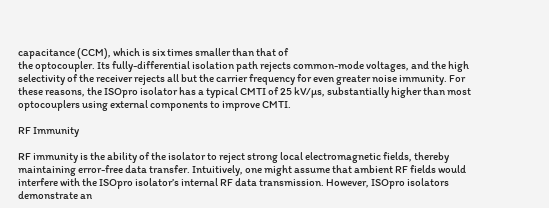capacitance (CCM), which is six times smaller than that of
the optocoupler. Its fully-differential isolation path rejects common-mode voltages, and the high
selectivity of the receiver rejects all but the carrier frequency for even greater noise immunity. For
these reasons, the ISOpro isolator has a typical CMTI of 25 kV/µs, substantially higher than most
optocouplers using external components to improve CMTI.

RF Immunity

RF immunity is the ability of the isolator to reject strong local electromagnetic fields, thereby
maintaining error-free data transfer. Intuitively, one might assume that ambient RF fields would
interfere with the ISOpro isolator’s internal RF data transmission. However, ISOpro isolators
demonstrate an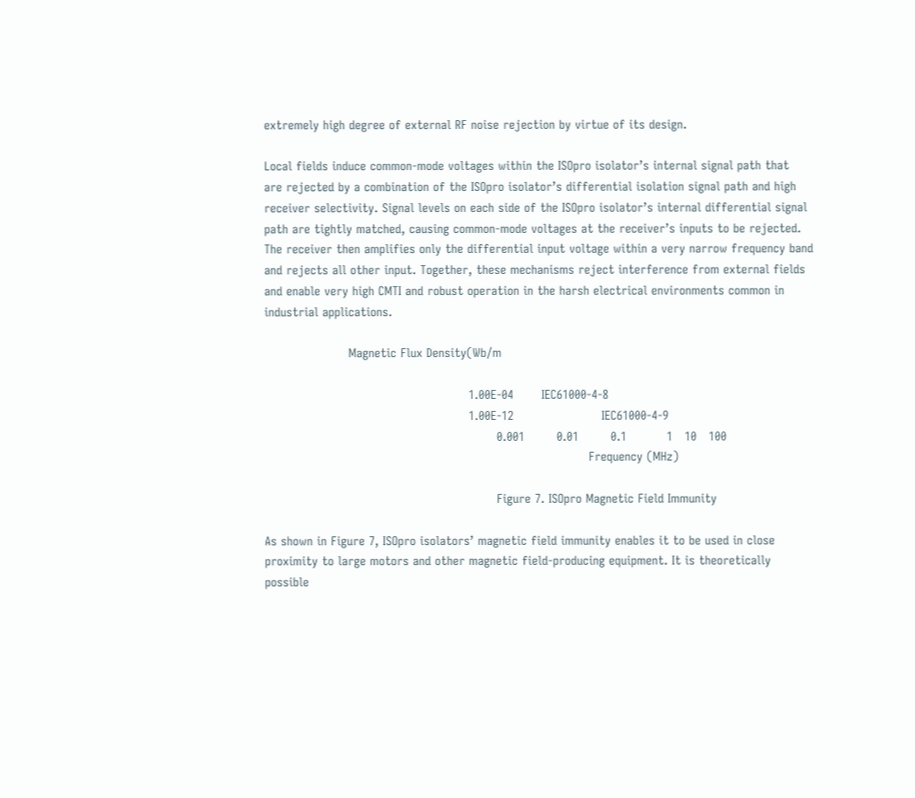extremely high degree of external RF noise rejection by virtue of its design.

Local fields induce common-mode voltages within the ISOpro isolator’s internal signal path that
are rejected by a combination of the ISOpro isolator’s differential isolation signal path and high
receiver selectivity. Signal levels on each side of the ISOpro isolator’s internal differential signal
path are tightly matched, causing common-mode voltages at the receiver’s inputs to be rejected.
The receiver then amplifies only the differential input voltage within a very narrow frequency band
and rejects all other input. Together, these mechanisms reject interference from external fields
and enable very high CMTI and robust operation in the harsh electrical environments common in
industrial applications.

                     Magnetic Flux Density(Wb/m

                                                   1.00E-04       IEC61000-4-8
                                                   1.00E-12                      IEC61000-4-9
                                                          0.001        0.01        0.1          1   10   100
                                                                                 Frequency (MHz)

                                                          Figure 7. ISOpro Magnetic Field Immunity

As shown in Figure 7, ISOpro isolators’ magnetic field immunity enables it to be used in close
proximity to large motors and other magnetic field-producing equipment. It is theoretically
possible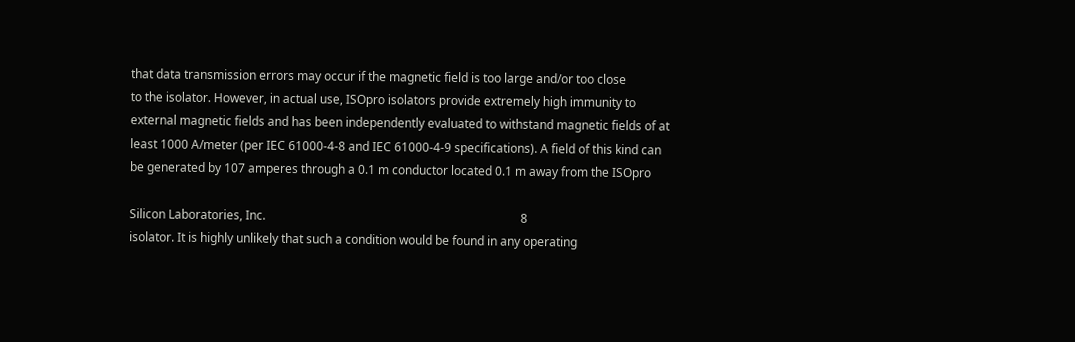that data transmission errors may occur if the magnetic field is too large and/or too close
to the isolator. However, in actual use, ISOpro isolators provide extremely high immunity to
external magnetic fields and has been independently evaluated to withstand magnetic fields of at
least 1000 A/meter (per IEC 61000-4-8 and IEC 61000-4-9 specifications). A field of this kind can
be generated by 107 amperes through a 0.1 m conductor located 0.1 m away from the ISOpro

Silicon Laboratories, Inc.                                                                                     8
isolator. It is highly unlikely that such a condition would be found in any operating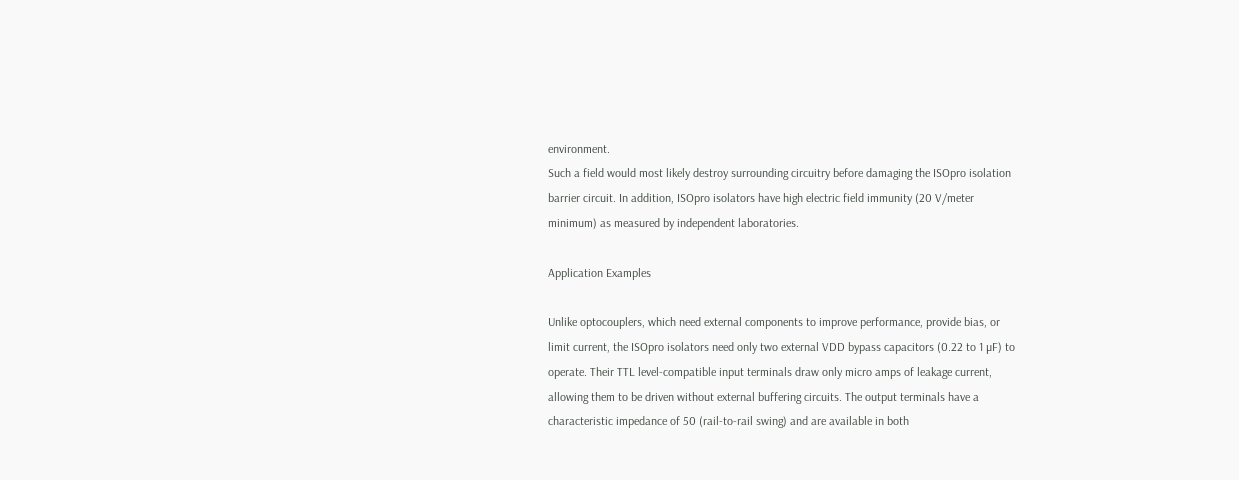environment.
Such a field would most likely destroy surrounding circuitry before damaging the ISOpro isolation
barrier circuit. In addition, ISOpro isolators have high electric field immunity (20 V/meter
minimum) as measured by independent laboratories.

Application Examples

Unlike optocouplers, which need external components to improve performance, provide bias, or
limit current, the ISOpro isolators need only two external VDD bypass capacitors (0.22 to 1 µF) to
operate. Their TTL level-compatible input terminals draw only micro amps of leakage current,
allowing them to be driven without external buffering circuits. The output terminals have a
characteristic impedance of 50 (rail-to-rail swing) and are available in both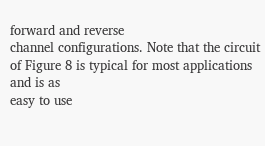forward and reverse
channel configurations. Note that the circuit of Figure 8 is typical for most applications and is as
easy to use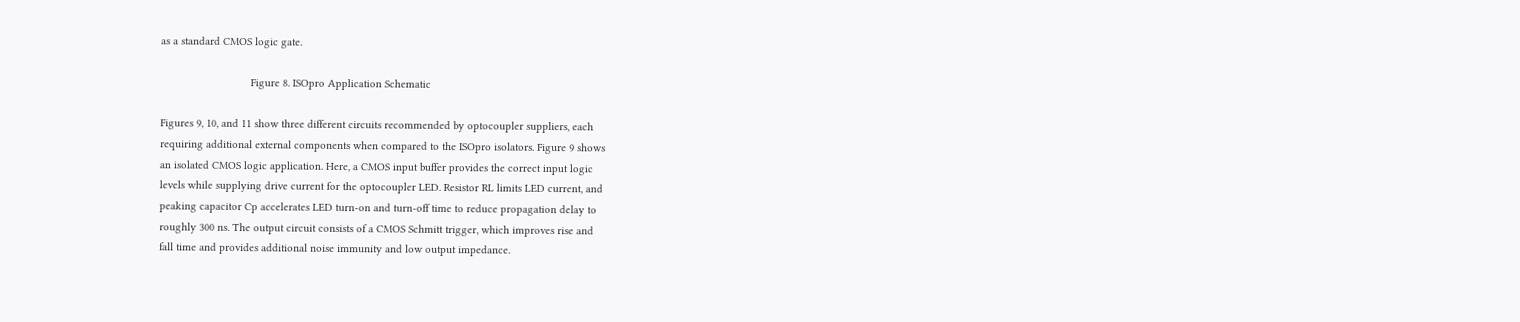as a standard CMOS logic gate.

                              Figure 8. ISOpro Application Schematic

Figures 9, 10, and 11 show three different circuits recommended by optocoupler suppliers, each
requiring additional external components when compared to the ISOpro isolators. Figure 9 shows
an isolated CMOS logic application. Here, a CMOS input buffer provides the correct input logic
levels while supplying drive current for the optocoupler LED. Resistor RL limits LED current, and
peaking capacitor Cp accelerates LED turn-on and turn-off time to reduce propagation delay to
roughly 300 ns. The output circuit consists of a CMOS Schmitt trigger, which improves rise and
fall time and provides additional noise immunity and low output impedance.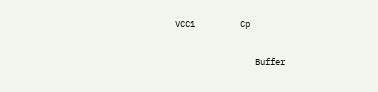VCC1         Cp

                Buffer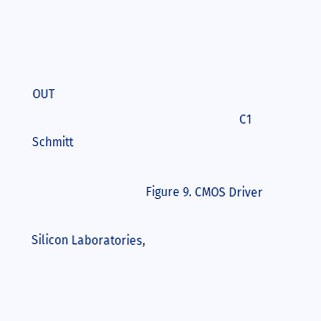OUT
                                                                     C1    Schmitt

                                      Figure 9. CMOS Driver

Silicon Laboratories,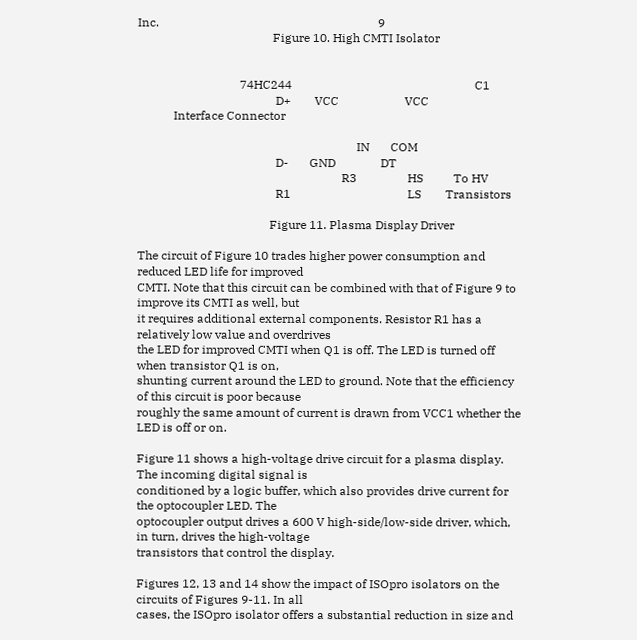Inc.                                                                         9
                                             Figure 10. High CMTI Isolator


                                  74HC244                                                             C1
                                              D+        VCC                      VCC
            Interface Connector

                                                                         IN       COM
                                              D-       GND               DT
                                                                    R3                 HS          To HV
                                              R1                                       LS        Transistors

                                            Figure 11. Plasma Display Driver

The circuit of Figure 10 trades higher power consumption and reduced LED life for improved
CMTI. Note that this circuit can be combined with that of Figure 9 to improve its CMTI as well, but
it requires additional external components. Resistor R1 has a relatively low value and overdrives
the LED for improved CMTI when Q1 is off. The LED is turned off when transistor Q1 is on,
shunting current around the LED to ground. Note that the efficiency of this circuit is poor because
roughly the same amount of current is drawn from VCC1 whether the LED is off or on.

Figure 11 shows a high-voltage drive circuit for a plasma display. The incoming digital signal is
conditioned by a logic buffer, which also provides drive current for the optocoupler LED. The
optocoupler output drives a 600 V high-side/low-side driver, which, in turn, drives the high-voltage
transistors that control the display.

Figures 12, 13 and 14 show the impact of ISOpro isolators on the circuits of Figures 9-11. In all
cases, the ISOpro isolator offers a substantial reduction in size and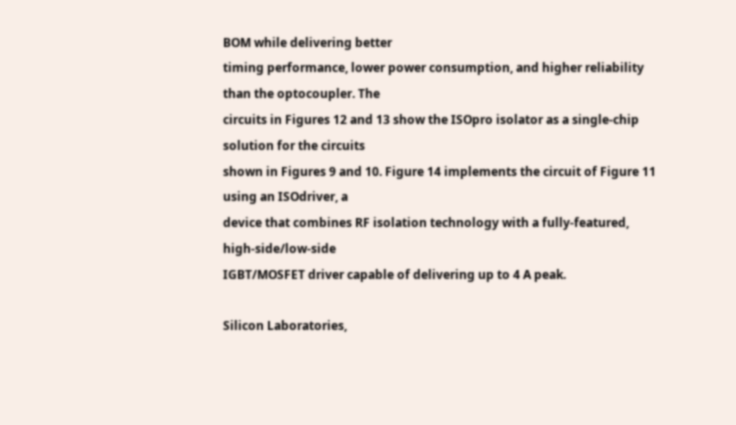BOM while delivering better
timing performance, lower power consumption, and higher reliability than the optocoupler. The
circuits in Figures 12 and 13 show the ISOpro isolator as a single-chip solution for the circuits
shown in Figures 9 and 10. Figure 14 implements the circuit of Figure 11 using an ISOdriver, a
device that combines RF isolation technology with a fully-featured, high-side/low-side
IGBT/MOSFET driver capable of delivering up to 4 A peak.

Silicon Laboratories,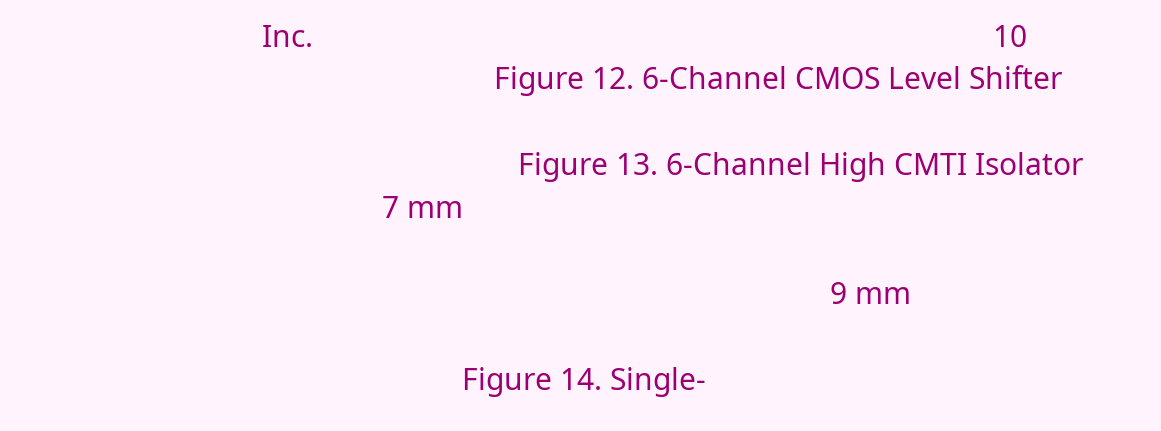Inc.                                                                                     10
                             Figure 12. 6-Channel CMOS Level Shifter

                                Figure 13. 6-Channel High CMTI Isolator
               7 mm

                                                                       9 mm

                         Figure 14. Single-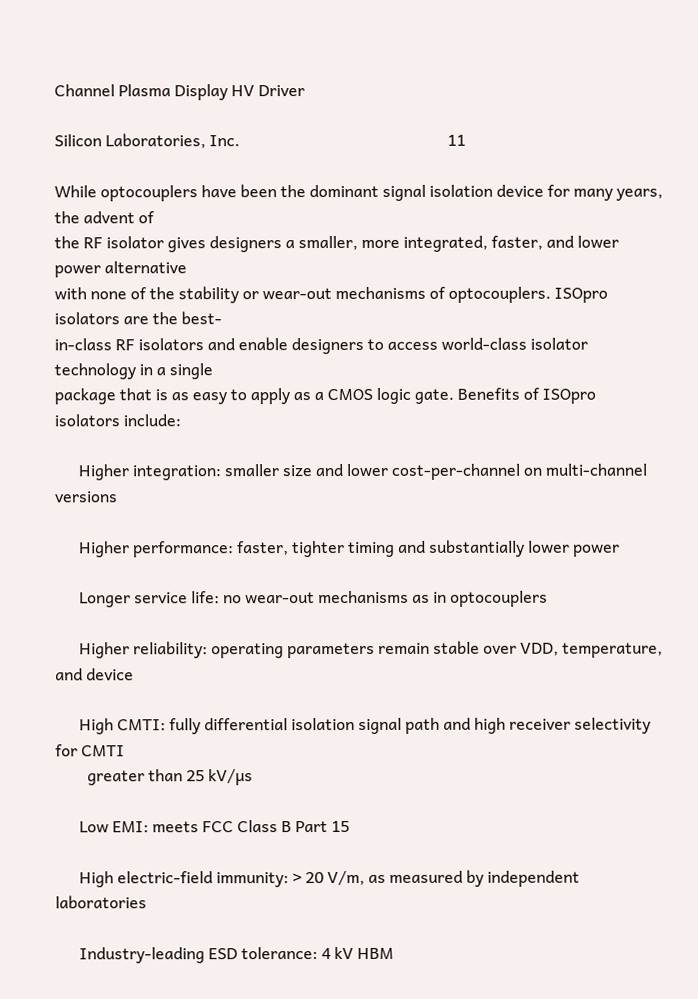Channel Plasma Display HV Driver

Silicon Laboratories, Inc.                                                    11

While optocouplers have been the dominant signal isolation device for many years, the advent of
the RF isolator gives designers a smaller, more integrated, faster, and lower power alternative
with none of the stability or wear-out mechanisms of optocouplers. ISOpro isolators are the best-
in-class RF isolators and enable designers to access world-class isolator technology in a single
package that is as easy to apply as a CMOS logic gate. Benefits of ISOpro isolators include:

      Higher integration: smaller size and lower cost-per-channel on multi-channel versions

      Higher performance: faster, tighter timing and substantially lower power

      Longer service life: no wear-out mechanisms as in optocouplers

      Higher reliability: operating parameters remain stable over VDD, temperature, and device

      High CMTI: fully differential isolation signal path and high receiver selectivity for CMTI
        greater than 25 kV/µs

      Low EMI: meets FCC Class B Part 15

      High electric-field immunity: > 20 V/m, as measured by independent laboratories

      Industry-leading ESD tolerance: 4 kV HBM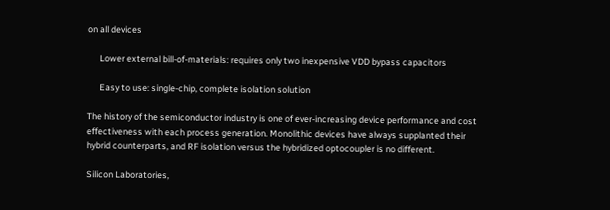on all devices

      Lower external bill-of-materials: requires only two inexpensive VDD bypass capacitors

      Easy to use: single-chip, complete isolation solution

The history of the semiconductor industry is one of ever-increasing device performance and cost
effectiveness with each process generation. Monolithic devices have always supplanted their
hybrid counterparts, and RF isolation versus the hybridized optocoupler is no different.

Silicon Laboratories,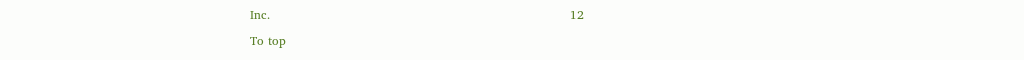Inc.                                                                           12

To top